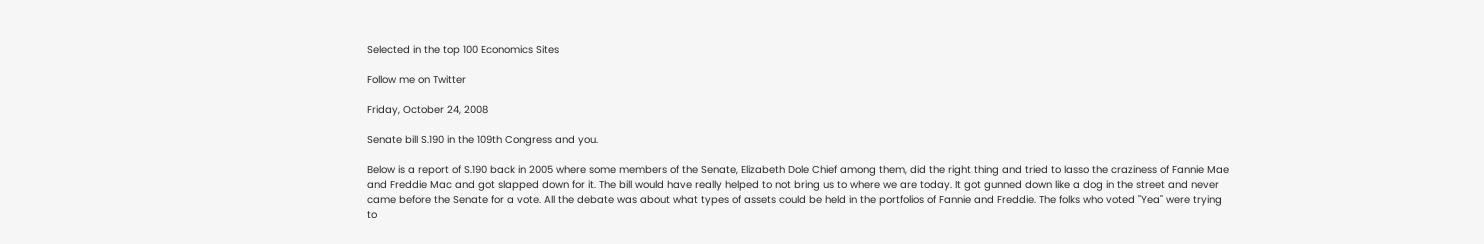Selected in the top 100 Economics Sites

Follow me on Twitter

Friday, October 24, 2008

Senate bill S.190 in the 109th Congress and you.

Below is a report of S.190 back in 2005 where some members of the Senate, Elizabeth Dole Chief among them, did the right thing and tried to lasso the craziness of Fannie Mae and Freddie Mac and got slapped down for it. The bill would have really helped to not bring us to where we are today. It got gunned down like a dog in the street and never came before the Senate for a vote. All the debate was about what types of assets could be held in the portfolios of Fannie and Freddie. The folks who voted "Yea" were trying to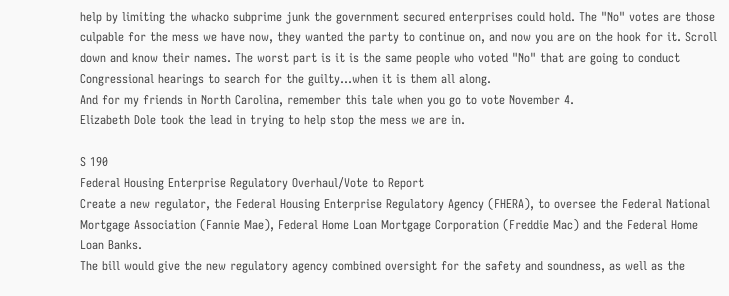help by limiting the whacko subprime junk the government secured enterprises could hold. The "No" votes are those culpable for the mess we have now, they wanted the party to continue on, and now you are on the hook for it. Scroll down and know their names. The worst part is it is the same people who voted "No" that are going to conduct Congressional hearings to search for the guilty...when it is them all along.
And for my friends in North Carolina, remember this tale when you go to vote November 4.
Elizabeth Dole took the lead in trying to help stop the mess we are in.

S 190
Federal Housing Enterprise Regulatory Overhaul/Vote to Report
Create a new regulator, the Federal Housing Enterprise Regulatory Agency (FHERA), to oversee the Federal National Mortgage Association (Fannie Mae), Federal Home Loan Mortgage Corporation (Freddie Mac) and the Federal Home Loan Banks.
The bill would give the new regulatory agency combined oversight for the safety and soundness, as well as the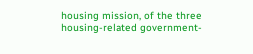housing mission, of the three housing-related government-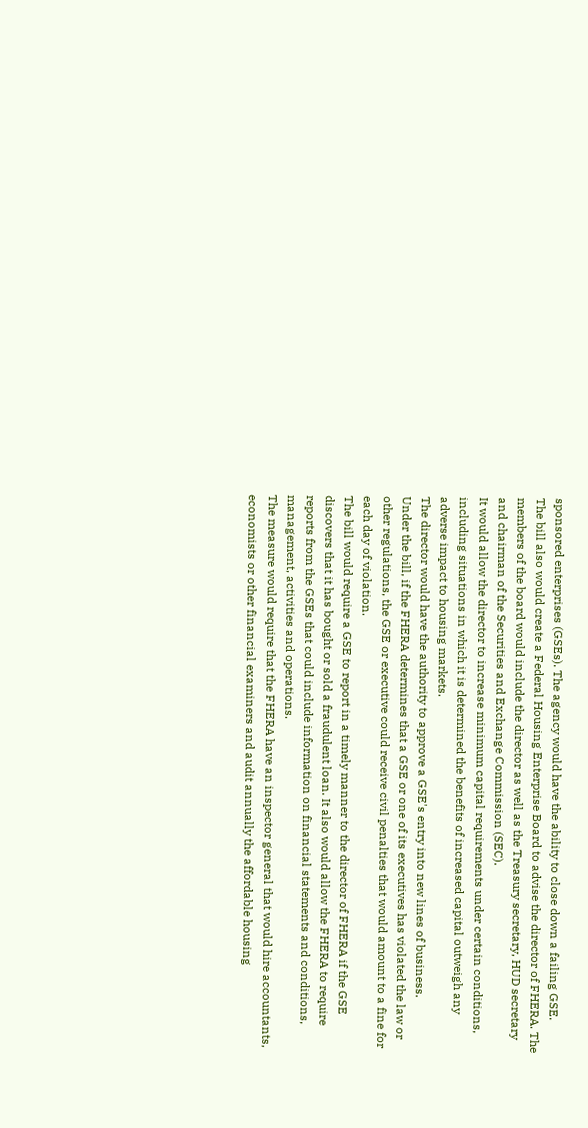sponsored enterprises (GSEs). The agency would have the ability to close down a failing GSE.
The bill also would create a Federal Housing Enterprise Board to advise the director of FHERA. The members of the board would include the director as well as the Treasury secretary, HUD secretary and chairman of the Securities and Exchange Commission (SEC).
It would allow the director to increase minimum capital requirements under certain conditions, including situations in which it is determined the benefits of increased capital outweigh any adverse impact to housing markets.
The director would have the authority to approve a GSE's entry into new lines of business.
Under the bill, if the FHERA determines that a GSE or one of its executives has violated the law or other regulations, the GSE or executive could receive civil penalties that would amount to a fine for each day of violation.
The bill would require a GSE to report in a timely manner to the director of FHERA if the GSE discovers that it has bought or sold a fraudulent loan. It also would allow the FHERA to require reports from the GSEs that could include information on financial statements and conditions, management, activities and operations.
The measure would require that the FHERA have an inspector general that would hire accountants, economists or other financial examiners and audit annually the affordable housing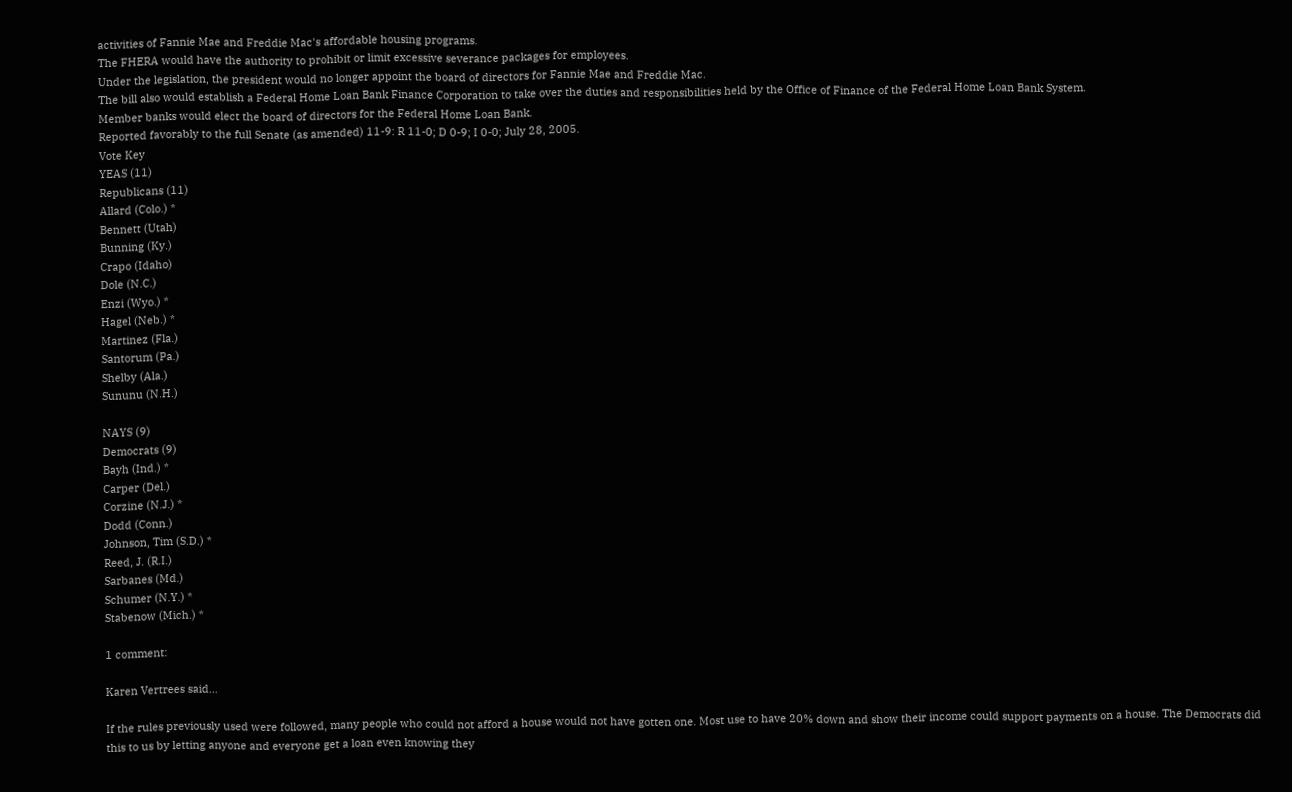activities of Fannie Mae and Freddie Mac's affordable housing programs.
The FHERA would have the authority to prohibit or limit excessive severance packages for employees.
Under the legislation, the president would no longer appoint the board of directors for Fannie Mae and Freddie Mac.
The bill also would establish a Federal Home Loan Bank Finance Corporation to take over the duties and responsibilities held by the Office of Finance of the Federal Home Loan Bank System.
Member banks would elect the board of directors for the Federal Home Loan Bank.
Reported favorably to the full Senate (as amended) 11-9: R 11-0; D 0-9; I 0-0; July 28, 2005.
Vote Key
YEAS (11)
Republicans (11)
Allard (Colo.) *
Bennett (Utah)
Bunning (Ky.)
Crapo (Idaho)
Dole (N.C.)
Enzi (Wyo.) *
Hagel (Neb.) *
Martinez (Fla.)
Santorum (Pa.)
Shelby (Ala.)
Sununu (N.H.)

NAYS (9)
Democrats (9)
Bayh (Ind.) *
Carper (Del.)
Corzine (N.J.) *
Dodd (Conn.)
Johnson, Tim (S.D.) *
Reed, J. (R.I.)
Sarbanes (Md.)
Schumer (N.Y.) *
Stabenow (Mich.) *

1 comment:

Karen Vertrees said...

If the rules previously used were followed, many people who could not afford a house would not have gotten one. Most use to have 20% down and show their income could support payments on a house. The Democrats did this to us by letting anyone and everyone get a loan even knowing they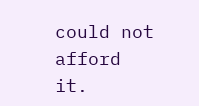could not afford it.